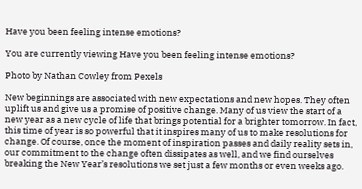Have you been feeling intense emotions?

You are currently viewing Have you been feeling intense emotions?

Photo by Nathan Cowley from Pexels

New beginnings are associated with new expectations and new hopes. They often uplift us and give us a promise of positive change. Many of us view the start of a new year as a new cycle of life that brings potential for a brighter tomorrow. In fact, this time of year is so powerful that it inspires many of us to make resolutions for change. Of course, once the moment of inspiration passes and daily reality sets in, our commitment to the change often dissipates as well, and we find ourselves breaking the New Year’s resolutions we set just a few months or even weeks ago.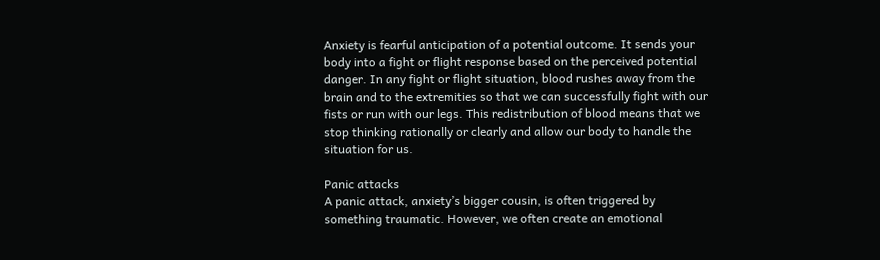Anxiety is fearful anticipation of a potential outcome. It sends your body into a fight or flight response based on the perceived potential danger. In any fight or flight situation, blood rushes away from the brain and to the extremities so that we can successfully fight with our fists or run with our legs. This redistribution of blood means that we stop thinking rationally or clearly and allow our body to handle the situation for us.

Panic attacks
A panic attack, anxiety’s bigger cousin, is often triggered by something traumatic. However, we often create an emotional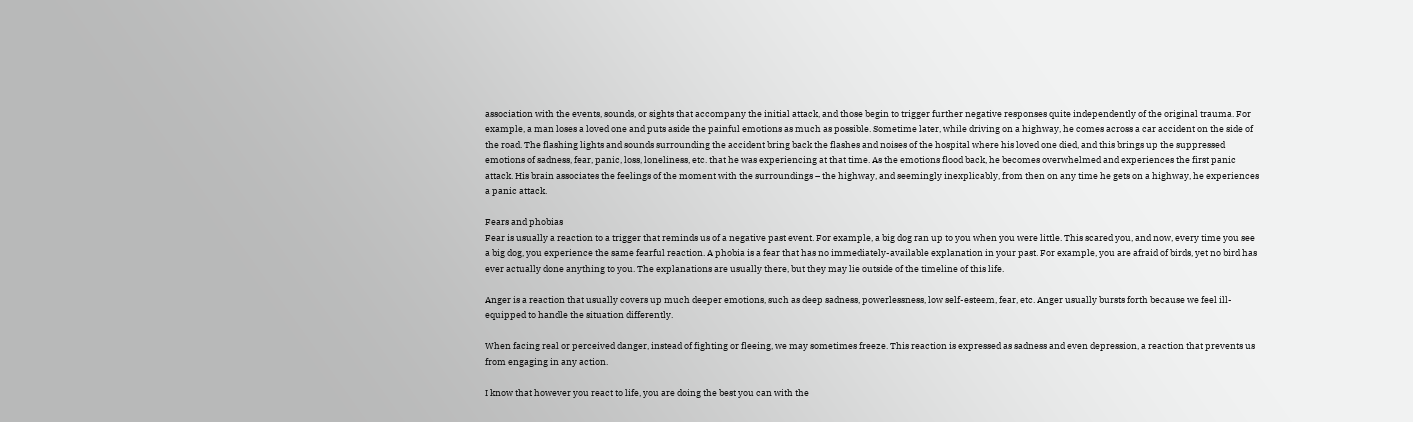association with the events, sounds, or sights that accompany the initial attack, and those begin to trigger further negative responses quite independently of the original trauma. For example, a man loses a loved one and puts aside the painful emotions as much as possible. Sometime later, while driving on a highway, he comes across a car accident on the side of the road. The flashing lights and sounds surrounding the accident bring back the flashes and noises of the hospital where his loved one died, and this brings up the suppressed emotions of sadness, fear, panic, loss, loneliness, etc. that he was experiencing at that time. As the emotions flood back, he becomes overwhelmed and experiences the first panic attack. His brain associates the feelings of the moment with the surroundings – the highway, and seemingly inexplicably, from then on any time he gets on a highway, he experiences a panic attack.

Fears and phobias
Fear is usually a reaction to a trigger that reminds us of a negative past event. For example, a big dog ran up to you when you were little. This scared you, and now, every time you see a big dog, you experience the same fearful reaction. A phobia is a fear that has no immediately-available explanation in your past. For example, you are afraid of birds, yet no bird has ever actually done anything to you. The explanations are usually there, but they may lie outside of the timeline of this life.

Anger is a reaction that usually covers up much deeper emotions, such as deep sadness, powerlessness, low self-esteem, fear, etc. Anger usually bursts forth because we feel ill-equipped to handle the situation differently.

When facing real or perceived danger, instead of fighting or fleeing, we may sometimes freeze. This reaction is expressed as sadness and even depression, a reaction that prevents us from engaging in any action.

I know that however you react to life, you are doing the best you can with the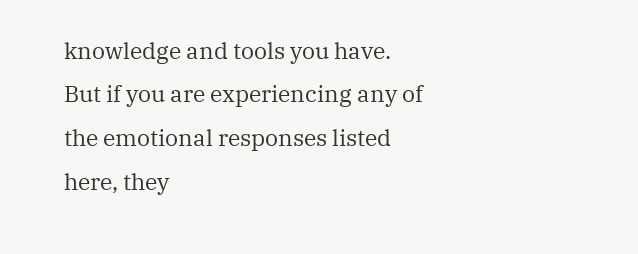knowledge and tools you have. But if you are experiencing any of the emotional responses listed here, they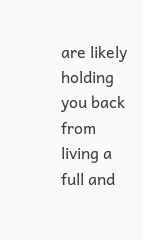are likely holding you back from living a full and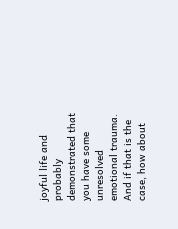joyful life and probably demonstrated that you have some unresolved emotional trauma. And if that is the case, how about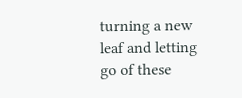turning a new leaf and letting go of these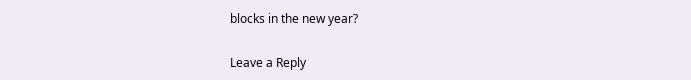blocks in the new year?

Leave a Reply